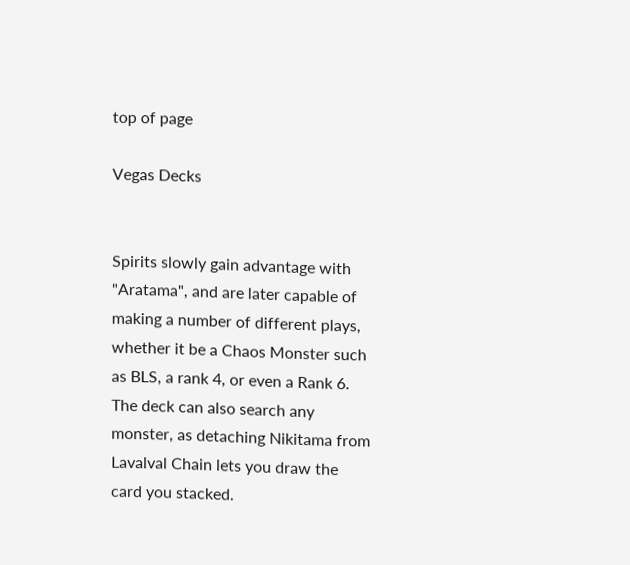top of page

Vegas Decks


Spirits slowly gain advantage with "Aratama", and are later capable of making a number of different plays, whether it be a Chaos Monster such as BLS, a rank 4, or even a Rank 6. The deck can also search any monster, as detaching Nikitama from Lavalval Chain lets you draw the card you stacked.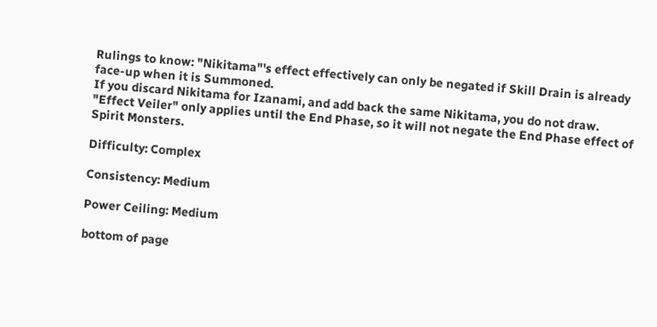Rulings to know: "Nikitama"'s effect effectively can only be negated if Skill Drain is already face-up when it is Summoned.
If you discard Nikitama for Izanami, and add back the same Nikitama, you do not draw.
"Effect Veiler" only applies until the End Phase, so it will not negate the End Phase effect of Spirit Monsters.

Difficulty: Complex

Consistency: Medium

Power Ceiling: Medium

bottom of page